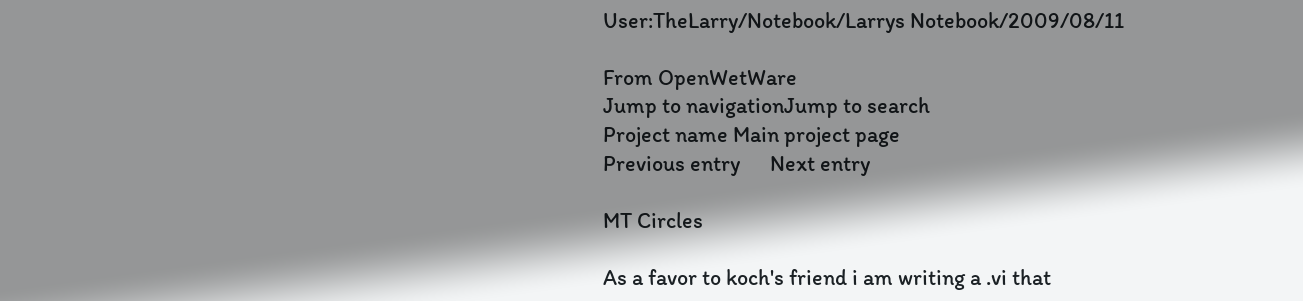User:TheLarry/Notebook/Larrys Notebook/2009/08/11

From OpenWetWare
Jump to navigationJump to search
Project name Main project page
Previous entry      Next entry

MT Circles

As a favor to koch's friend i am writing a .vi that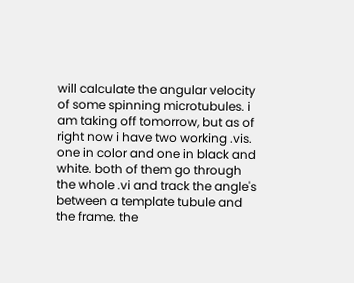will calculate the angular velocity of some spinning microtubules. i am taking off tomorrow, but as of right now i have two working .vis. one in color and one in black and white. both of them go through the whole .vi and track the angle's between a template tubule and the frame. the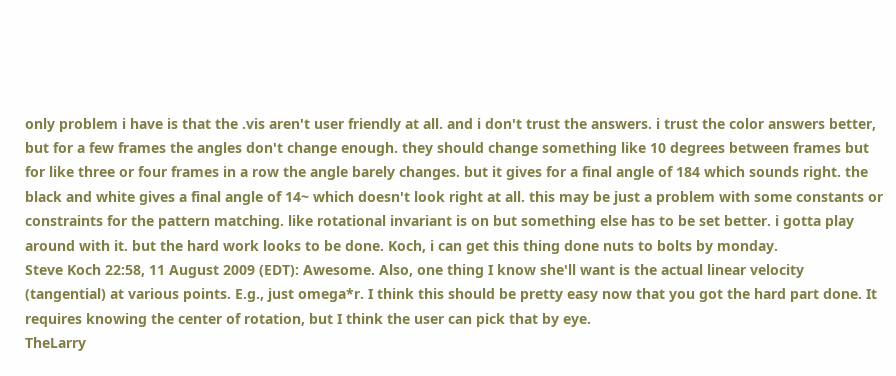only problem i have is that the .vis aren't user friendly at all. and i don't trust the answers. i trust the color answers better, but for a few frames the angles don't change enough. they should change something like 10 degrees between frames but for like three or four frames in a row the angle barely changes. but it gives for a final angle of 184 which sounds right. the black and white gives a final angle of 14~ which doesn't look right at all. this may be just a problem with some constants or constraints for the pattern matching. like rotational invariant is on but something else has to be set better. i gotta play around with it. but the hard work looks to be done. Koch, i can get this thing done nuts to bolts by monday.
Steve Koch 22:58, 11 August 2009 (EDT): Awesome. Also, one thing I know she'll want is the actual linear velocity (tangential) at various points. E.g., just omega*r. I think this should be pretty easy now that you got the hard part done. It requires knowing the center of rotation, but I think the user can pick that by eye.
TheLarry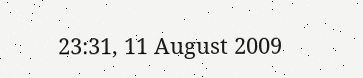23:31, 11 August 2009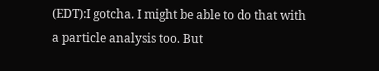(EDT):I gotcha. I might be able to do that with a particle analysis too. But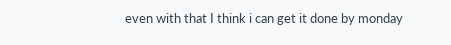even with that I think i can get it done by monday